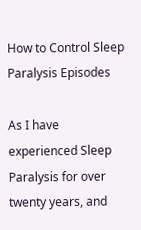How to Control Sleep Paralysis Episodes

As I have experienced Sleep Paralysis for over twenty years, and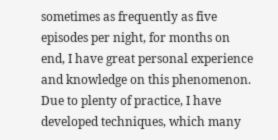sometimes as frequently as five episodes per night, for months on end, I have great personal experience and knowledge on this phenomenon. Due to plenty of practice, I have developed techniques, which many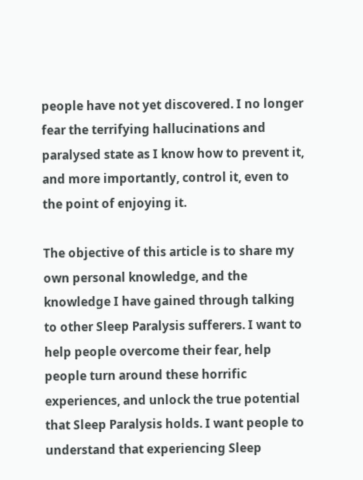people have not yet discovered. I no longer fear the terrifying hallucinations and paralysed state as I know how to prevent it, and more importantly, control it, even to the point of enjoying it.

The objective of this article is to share my own personal knowledge, and the knowledge I have gained through talking to other Sleep Paralysis sufferers. I want to help people overcome their fear, help people turn around these horrific experiences, and unlock the true potential that Sleep Paralysis holds. I want people to understand that experiencing Sleep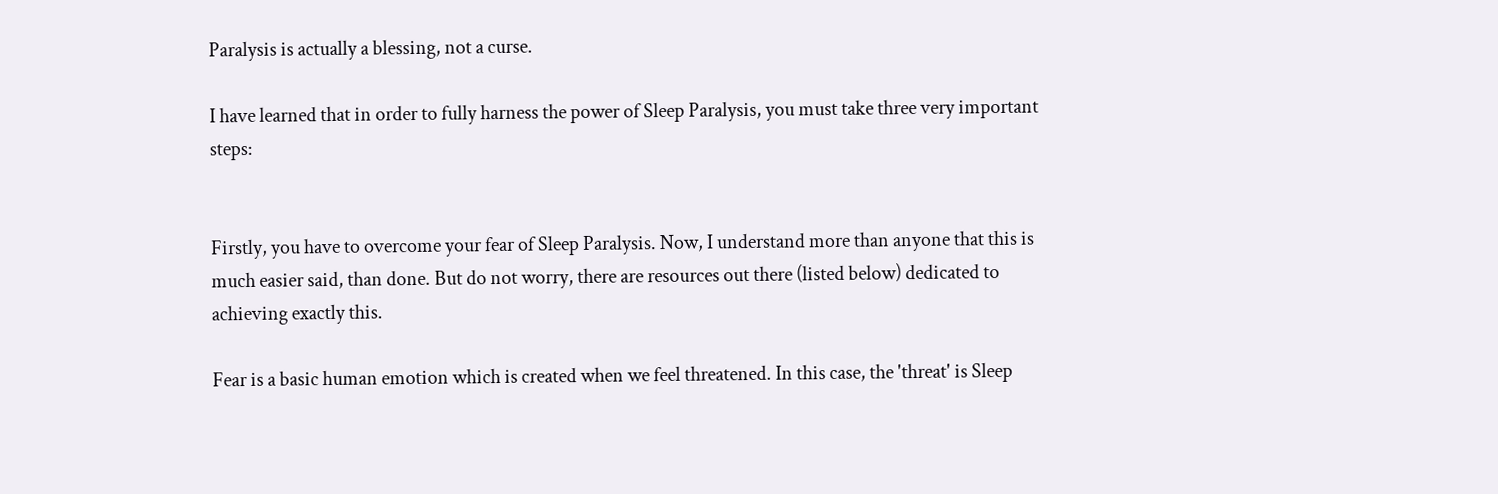Paralysis is actually a blessing, not a curse.

I have learned that in order to fully harness the power of Sleep Paralysis, you must take three very important steps:


Firstly, you have to overcome your fear of Sleep Paralysis. Now, I understand more than anyone that this is much easier said, than done. But do not worry, there are resources out there (listed below) dedicated to achieving exactly this.

Fear is a basic human emotion which is created when we feel threatened. In this case, the 'threat' is Sleep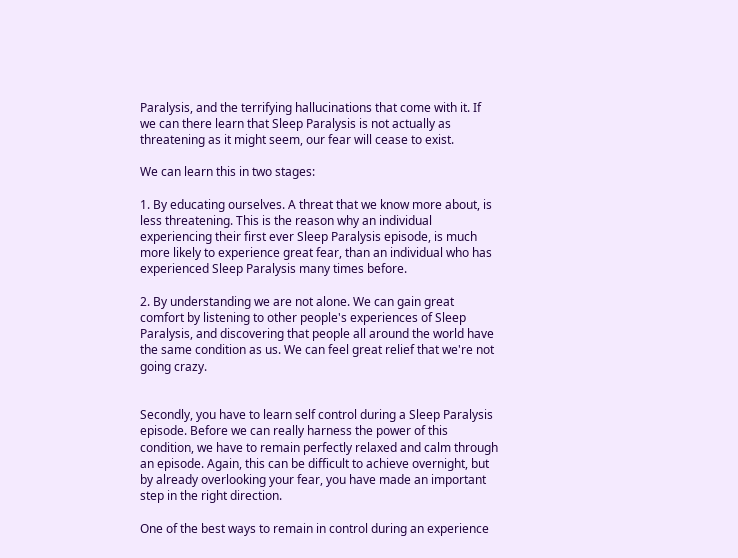Paralysis, and the terrifying hallucinations that come with it. If we can there learn that Sleep Paralysis is not actually as threatening as it might seem, our fear will cease to exist.

We can learn this in two stages:

1. By educating ourselves. A threat that we know more about, is less threatening. This is the reason why an individual experiencing their first ever Sleep Paralysis episode, is much more likely to experience great fear, than an individual who has experienced Sleep Paralysis many times before.

2. By understanding we are not alone. We can gain great comfort by listening to other people's experiences of Sleep Paralysis, and discovering that people all around the world have the same condition as us. We can feel great relief that we're not going crazy.


Secondly, you have to learn self control during a Sleep Paralysis episode. Before we can really harness the power of this condition, we have to remain perfectly relaxed and calm through an episode. Again, this can be difficult to achieve overnight, but by already overlooking your fear, you have made an important step in the right direction.

One of the best ways to remain in control during an experience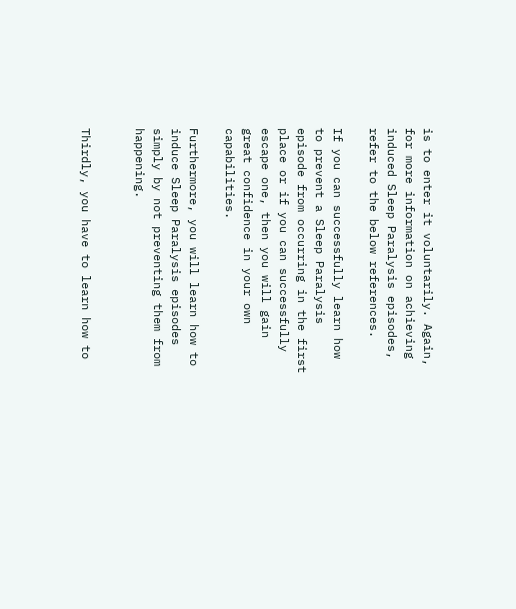is to enter it voluntarily. Again, for more information on achieving induced Sleep Paralysis episodes, refer to the below references.

If you can successfully learn how to prevent a Sleep Paralysis episode from occurring in the first place or if you can successfully escape one, then you will gain great confidence in your own capabilities.

Furthermore, you will learn how to induce Sleep Paralysis episodes simply by not preventing them from happening.


Thirdly, you have to learn how to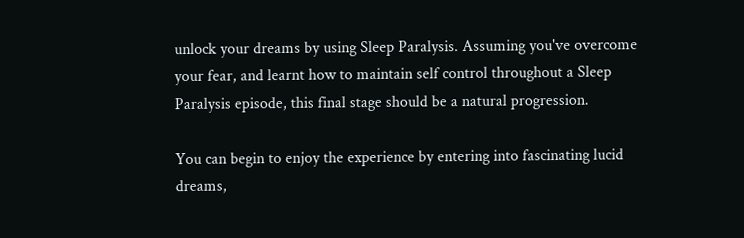unlock your dreams by using Sleep Paralysis. Assuming you've overcome your fear, and learnt how to maintain self control throughout a Sleep Paralysis episode, this final stage should be a natural progression.

You can begin to enjoy the experience by entering into fascinating lucid dreams,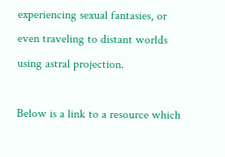experiencing sexual fantasies, or even traveling to distant worlds using astral projection.

Below is a link to a resource which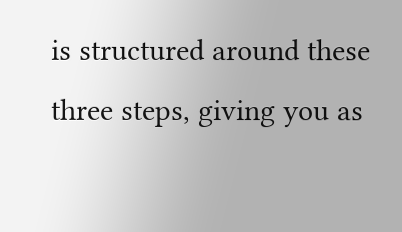is structured around these three steps, giving you as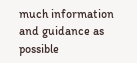much information and guidance as possible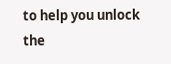to help you unlock the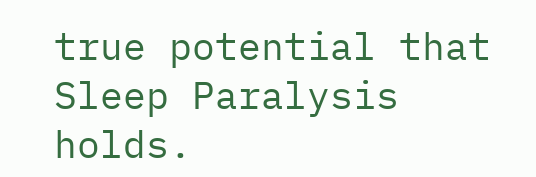true potential that Sleep Paralysis holds.